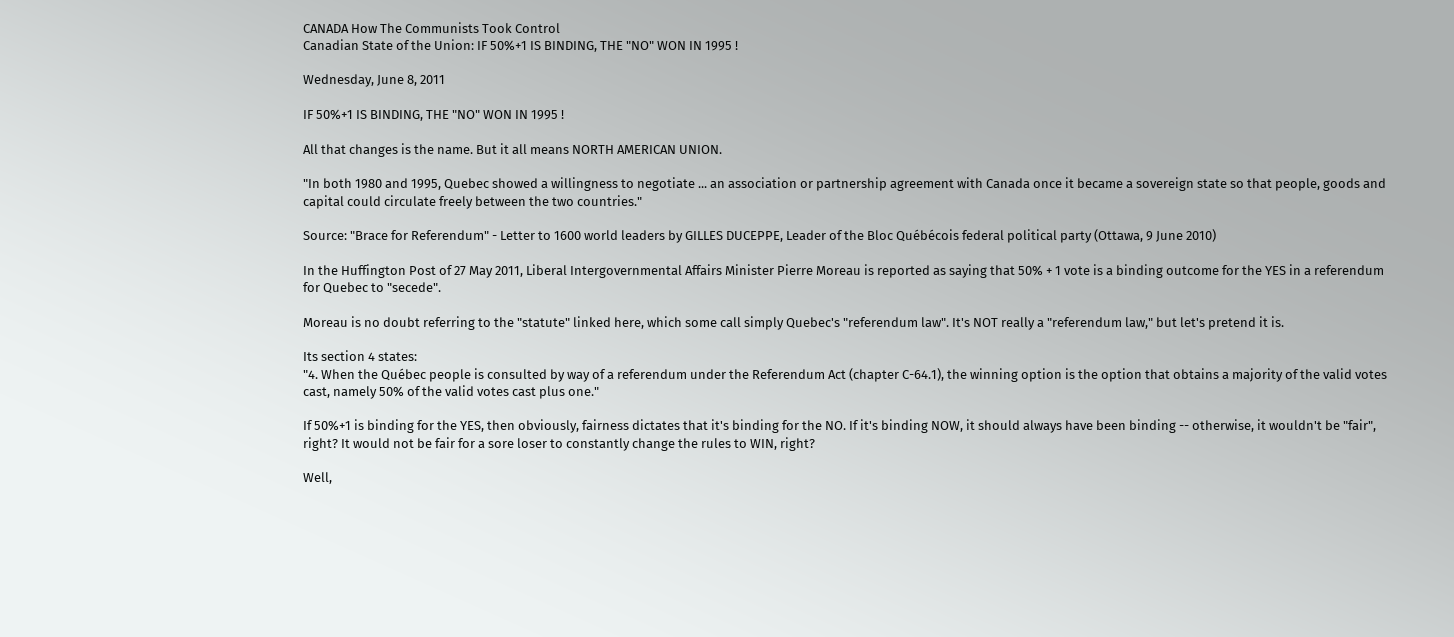CANADA How The Communists Took Control
Canadian State of the Union: IF 50%+1 IS BINDING, THE "NO" WON IN 1995 !

Wednesday, June 8, 2011

IF 50%+1 IS BINDING, THE "NO" WON IN 1995 !

All that changes is the name. But it all means NORTH AMERICAN UNION.

"In both 1980 and 1995, Quebec showed a willingness to negotiate ... an association or partnership agreement with Canada once it became a sovereign state so that people, goods and capital could circulate freely between the two countries."

Source: "Brace for Referendum" - Letter to 1600 world leaders by GILLES DUCEPPE, Leader of the Bloc Québécois federal political party (Ottawa, 9 June 2010)

In the Huffington Post of 27 May 2011, Liberal Intergovernmental Affairs Minister Pierre Moreau is reported as saying that 50% + 1 vote is a binding outcome for the YES in a referendum for Quebec to "secede".

Moreau is no doubt referring to the "statute" linked here, which some call simply Quebec's "referendum law". It's NOT really a "referendum law," but let's pretend it is.

Its section 4 states:
"4. When the Québec people is consulted by way of a referendum under the Referendum Act (chapter C-64.1), the winning option is the option that obtains a majority of the valid votes cast, namely 50% of the valid votes cast plus one."

If 50%+1 is binding for the YES, then obviously, fairness dictates that it's binding for the NO. If it's binding NOW, it should always have been binding -- otherwise, it wouldn't be "fair", right? It would not be fair for a sore loser to constantly change the rules to WIN, right?

Well,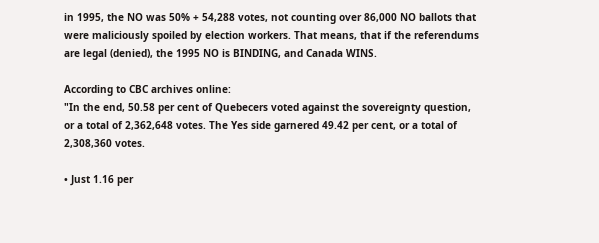in 1995, the NO was 50% + 54,288 votes, not counting over 86,000 NO ballots that were maliciously spoiled by election workers. That means, that if the referendums are legal (denied), the 1995 NO is BINDING, and Canada WINS.

According to CBC archives online:
"In the end, 50.58 per cent of Quebecers voted against the sovereignty question, or a total of 2,362,648 votes. The Yes side garnered 49.42 per cent, or a total of 2,308,360 votes.

• Just 1.16 per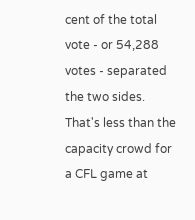cent of the total vote - or 54,288 votes - separated the two sides. That's less than the capacity crowd for a CFL game at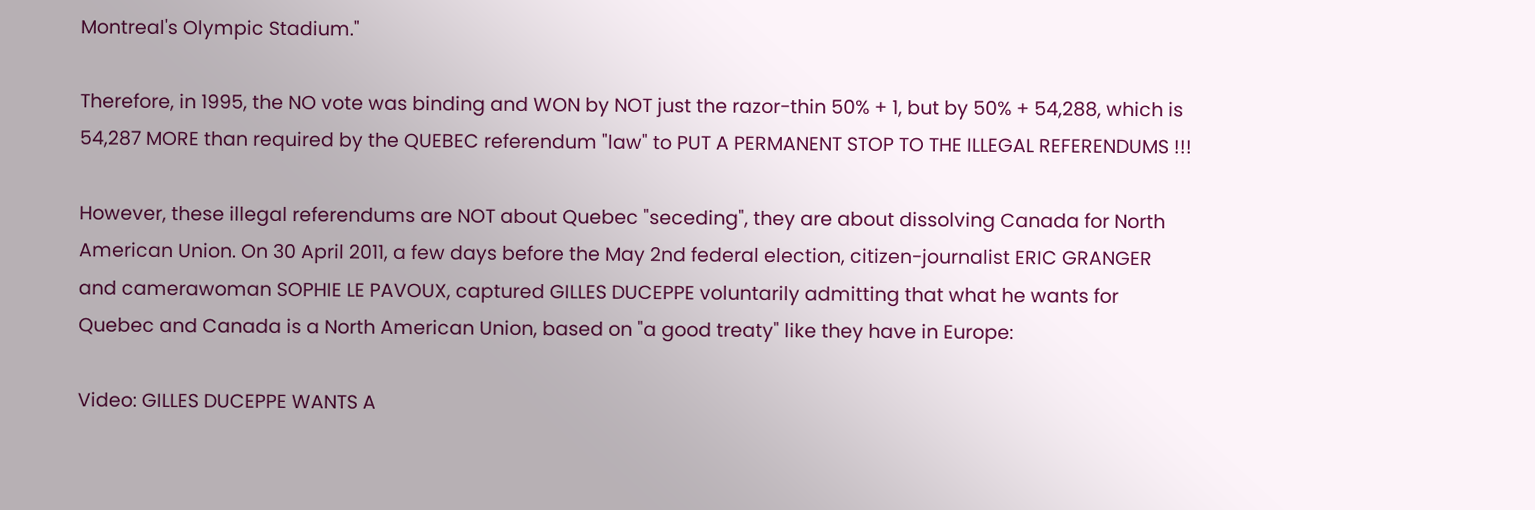Montreal's Olympic Stadium."

Therefore, in 1995, the NO vote was binding and WON by NOT just the razor-thin 50% + 1, but by 50% + 54,288, which is 54,287 MORE than required by the QUEBEC referendum "law" to PUT A PERMANENT STOP TO THE ILLEGAL REFERENDUMS !!!

However, these illegal referendums are NOT about Quebec "seceding", they are about dissolving Canada for North American Union. On 30 April 2011, a few days before the May 2nd federal election, citizen-journalist ERIC GRANGER and camerawoman SOPHIE LE PAVOUX, captured GILLES DUCEPPE voluntarily admitting that what he wants for Quebec and Canada is a North American Union, based on "a good treaty" like they have in Europe:

Video: GILLES DUCEPPE WANTS A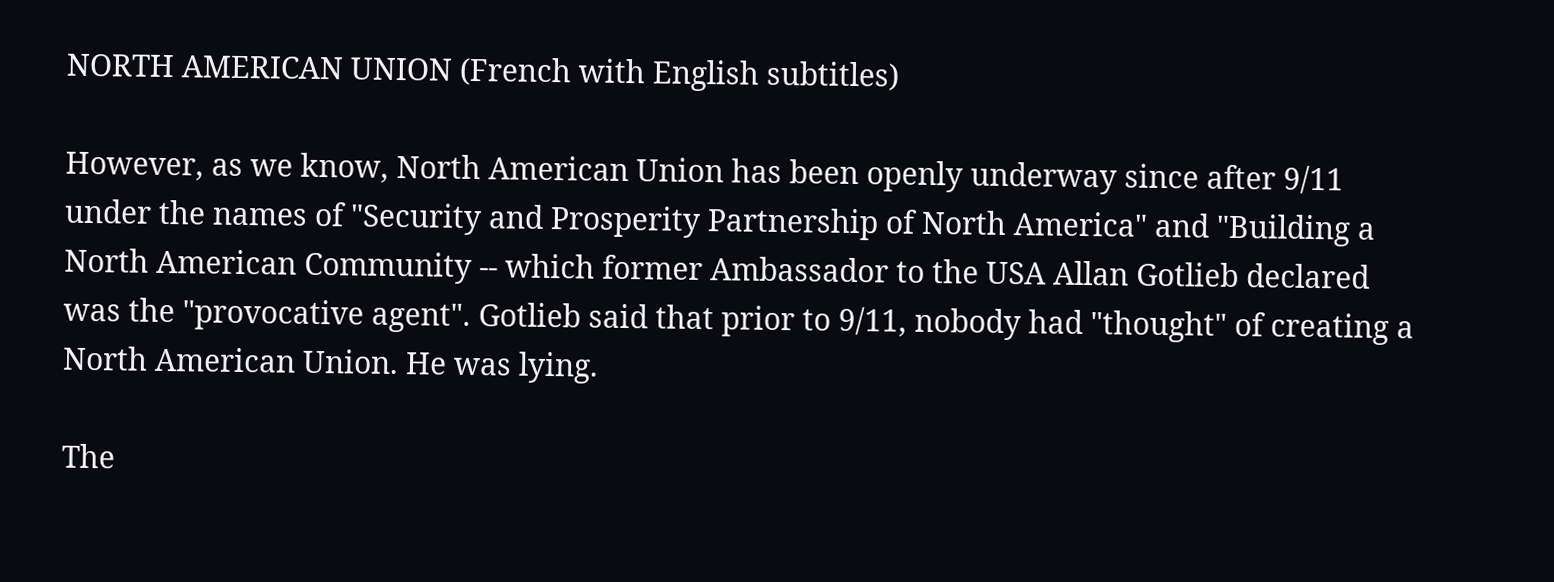NORTH AMERICAN UNION (French with English subtitles)

However, as we know, North American Union has been openly underway since after 9/11 under the names of "Security and Prosperity Partnership of North America" and "Building a North American Community -- which former Ambassador to the USA Allan Gotlieb declared was the "provocative agent". Gotlieb said that prior to 9/11, nobody had "thought" of creating a North American Union. He was lying.

The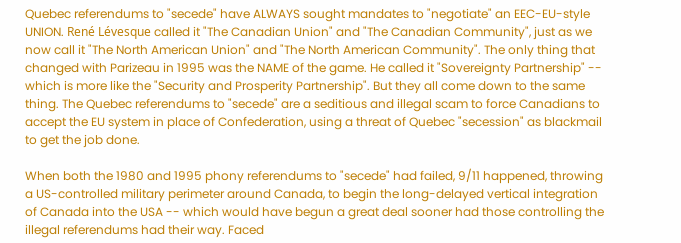Quebec referendums to "secede" have ALWAYS sought mandates to "negotiate" an EEC-EU-style UNION. René Lévesque called it "The Canadian Union" and "The Canadian Community", just as we now call it "The North American Union" and "The North American Community". The only thing that changed with Parizeau in 1995 was the NAME of the game. He called it "Sovereignty Partnership" -- which is more like the "Security and Prosperity Partnership". But they all come down to the same thing. The Quebec referendums to "secede" are a seditious and illegal scam to force Canadians to accept the EU system in place of Confederation, using a threat of Quebec "secession" as blackmail to get the job done.

When both the 1980 and 1995 phony referendums to "secede" had failed, 9/11 happened, throwing a US-controlled military perimeter around Canada, to begin the long-delayed vertical integration of Canada into the USA -- which would have begun a great deal sooner had those controlling the illegal referendums had their way. Faced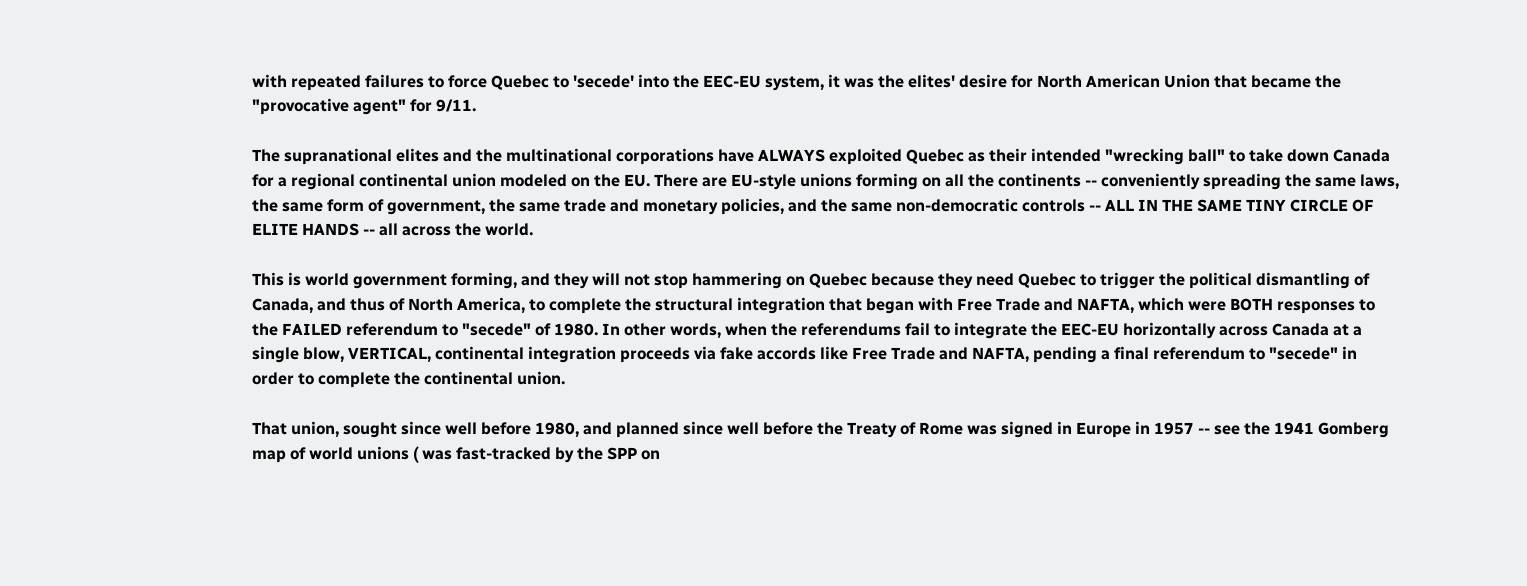with repeated failures to force Quebec to 'secede' into the EEC-EU system, it was the elites' desire for North American Union that became the "provocative agent" for 9/11.

The supranational elites and the multinational corporations have ALWAYS exploited Quebec as their intended "wrecking ball" to take down Canada for a regional continental union modeled on the EU. There are EU-style unions forming on all the continents -- conveniently spreading the same laws, the same form of government, the same trade and monetary policies, and the same non-democratic controls -- ALL IN THE SAME TINY CIRCLE OF ELITE HANDS -- all across the world.

This is world government forming, and they will not stop hammering on Quebec because they need Quebec to trigger the political dismantling of Canada, and thus of North America, to complete the structural integration that began with Free Trade and NAFTA, which were BOTH responses to the FAILED referendum to "secede" of 1980. In other words, when the referendums fail to integrate the EEC-EU horizontally across Canada at a single blow, VERTICAL, continental integration proceeds via fake accords like Free Trade and NAFTA, pending a final referendum to "secede" in order to complete the continental union.

That union, sought since well before 1980, and planned since well before the Treaty of Rome was signed in Europe in 1957 -- see the 1941 Gomberg map of world unions ( was fast-tracked by the SPP on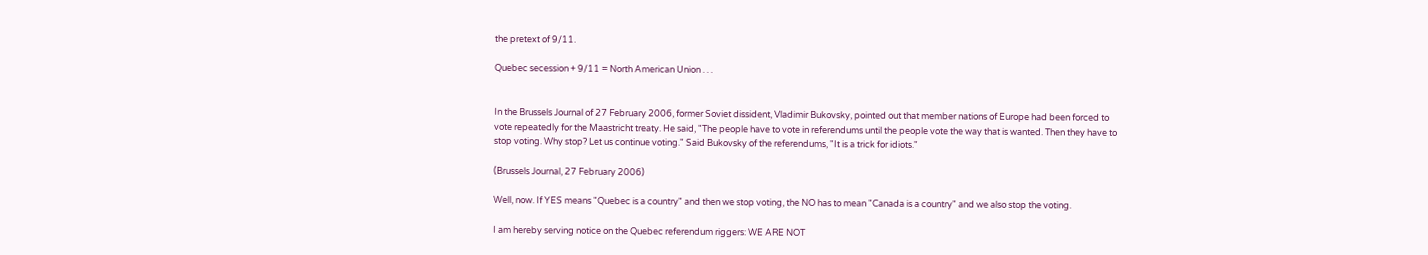the pretext of 9/11.

Quebec secession + 9/11 = North American Union . . .


In the Brussels Journal of 27 February 2006, former Soviet dissident, Vladimir Bukovsky, pointed out that member nations of Europe had been forced to vote repeatedly for the Maastricht treaty. He said, "The people have to vote in referendums until the people vote the way that is wanted. Then they have to stop voting. Why stop? Let us continue voting." Said Bukovsky of the referendums, "It is a trick for idiots."

(Brussels Journal, 27 February 2006)

Well, now. If YES means "Quebec is a country" and then we stop voting, the NO has to mean "Canada is a country" and we also stop the voting.

I am hereby serving notice on the Quebec referendum riggers: WE ARE NOT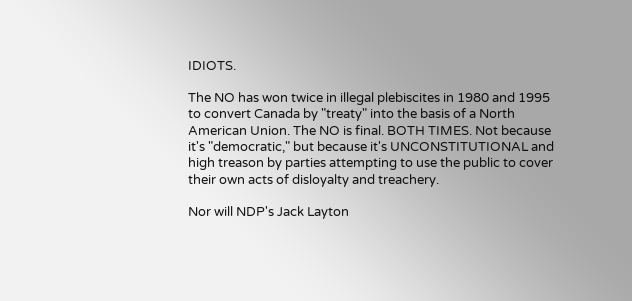IDIOTS.

The NO has won twice in illegal plebiscites in 1980 and 1995 to convert Canada by "treaty" into the basis of a North American Union. The NO is final. BOTH TIMES. Not because it's "democratic," but because it's UNCONSTITUTIONAL and high treason by parties attempting to use the public to cover their own acts of disloyalty and treachery.

Nor will NDP's Jack Layton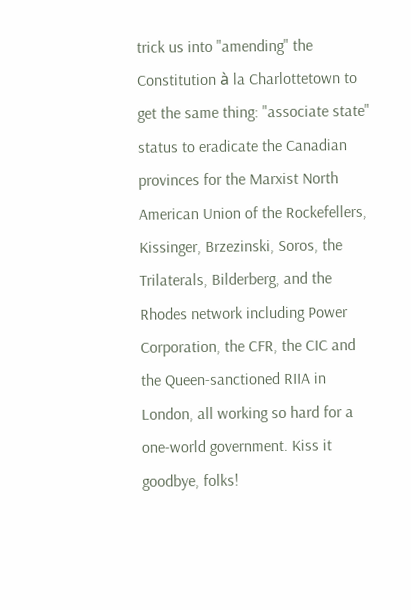trick us into "amending" the Constitution à la Charlottetown to get the same thing: "associate state" status to eradicate the Canadian provinces for the Marxist North American Union of the Rockefellers, Kissinger, Brzezinski, Soros, the Trilaterals, Bilderberg, and the Rhodes network including Power Corporation, the CFR, the CIC and the Queen-sanctioned RIIA in London, all working so hard for a one-world government. Kiss it goodbye, folks!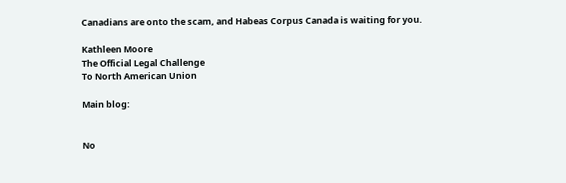Canadians are onto the scam, and Habeas Corpus Canada is waiting for you.

Kathleen Moore
The Official Legal Challenge
To North American Union

Main blog:


No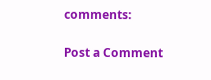comments:

Post a Comment